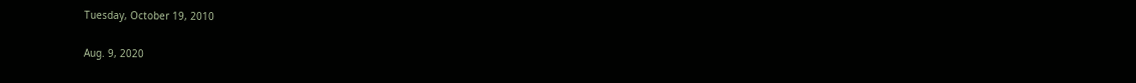Tuesday, October 19, 2010

Aug. 9, 2020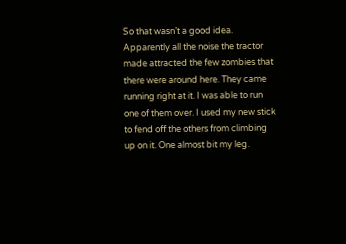So that wasn’t a good idea. Apparently all the noise the tractor made attracted the few zombies that there were around here. They came running right at it. I was able to run one of them over. I used my new stick to fend off the others from climbing up on it. One almost bit my leg.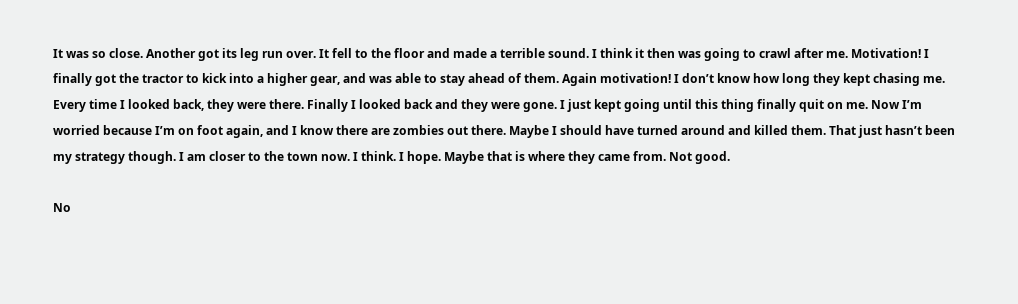It was so close. Another got its leg run over. It fell to the floor and made a terrible sound. I think it then was going to crawl after me. Motivation! I finally got the tractor to kick into a higher gear, and was able to stay ahead of them. Again motivation! I don’t know how long they kept chasing me. Every time I looked back, they were there. Finally I looked back and they were gone. I just kept going until this thing finally quit on me. Now I’m worried because I’m on foot again, and I know there are zombies out there. Maybe I should have turned around and killed them. That just hasn’t been my strategy though. I am closer to the town now. I think. I hope. Maybe that is where they came from. Not good.

No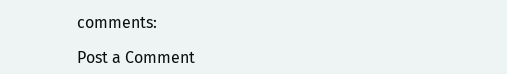comments:

Post a Comment